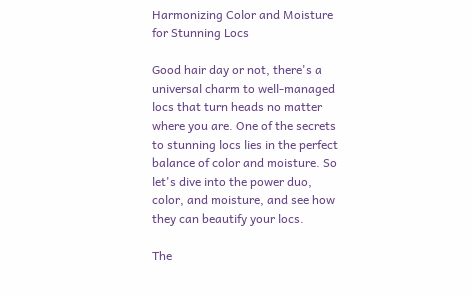Harmonizing Color and Moisture for Stunning Locs

Good hair day or not, there's a universal charm to well-managed locs that turn heads no matter where you are. One of the secrets to stunning locs lies in the perfect balance of color and moisture. So let's dive into the power duo, color, and moisture, and see how they can beautify your locs.

The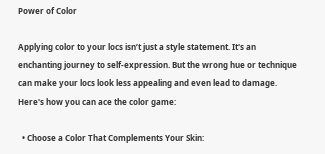Power of Color

Applying color to your locs isn’t just a style statement. It's an enchanting journey to self-expression. But the wrong hue or technique can make your locs look less appealing and even lead to damage. Here's how you can ace the color game:

  • Choose a Color That Complements Your Skin: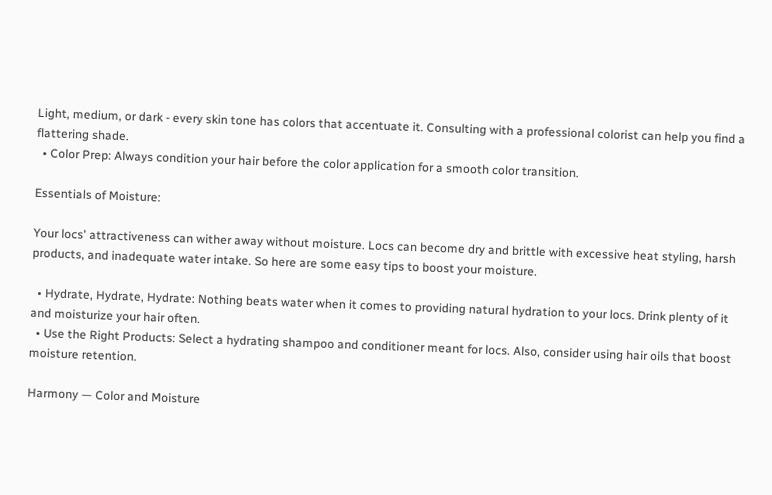Light, medium, or dark - every skin tone has colors that accentuate it. Consulting with a professional colorist can help you find a flattering shade.
  • Color Prep: Always condition your hair before the color application for a smooth color transition.

Essentials of Moisture:

Your locs' attractiveness can wither away without moisture. Locs can become dry and brittle with excessive heat styling, harsh products, and inadequate water intake. So here are some easy tips to boost your moisture.

  • Hydrate, Hydrate, Hydrate: Nothing beats water when it comes to providing natural hydration to your locs. Drink plenty of it and moisturize your hair often.
  • Use the Right Products: Select a hydrating shampoo and conditioner meant for locs. Also, consider using hair oils that boost moisture retention.

Harmony — Color and Moisture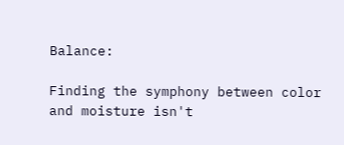Balance:

Finding the symphony between color and moisture isn't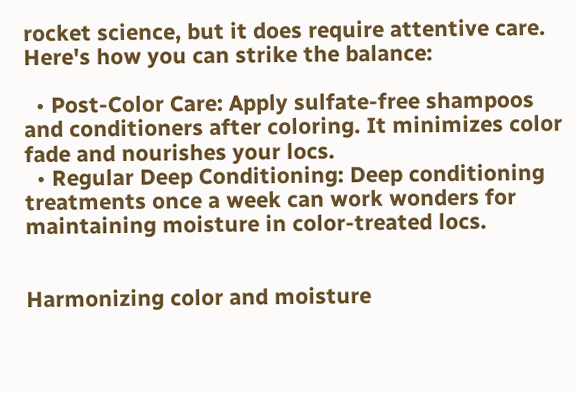rocket science, but it does require attentive care. Here's how you can strike the balance:

  • Post-Color Care: Apply sulfate-free shampoos and conditioners after coloring. It minimizes color fade and nourishes your locs.
  • Regular Deep Conditioning: Deep conditioning treatments once a week can work wonders for maintaining moisture in color-treated locs.


Harmonizing color and moisture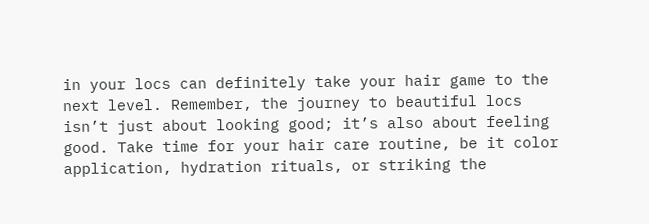in your locs can definitely take your hair game to the next level. Remember, the journey to beautiful locs isn’t just about looking good; it’s also about feeling good. Take time for your hair care routine, be it color application, hydration rituals, or striking the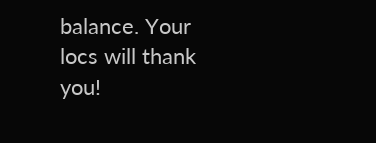balance. Your locs will thank you!